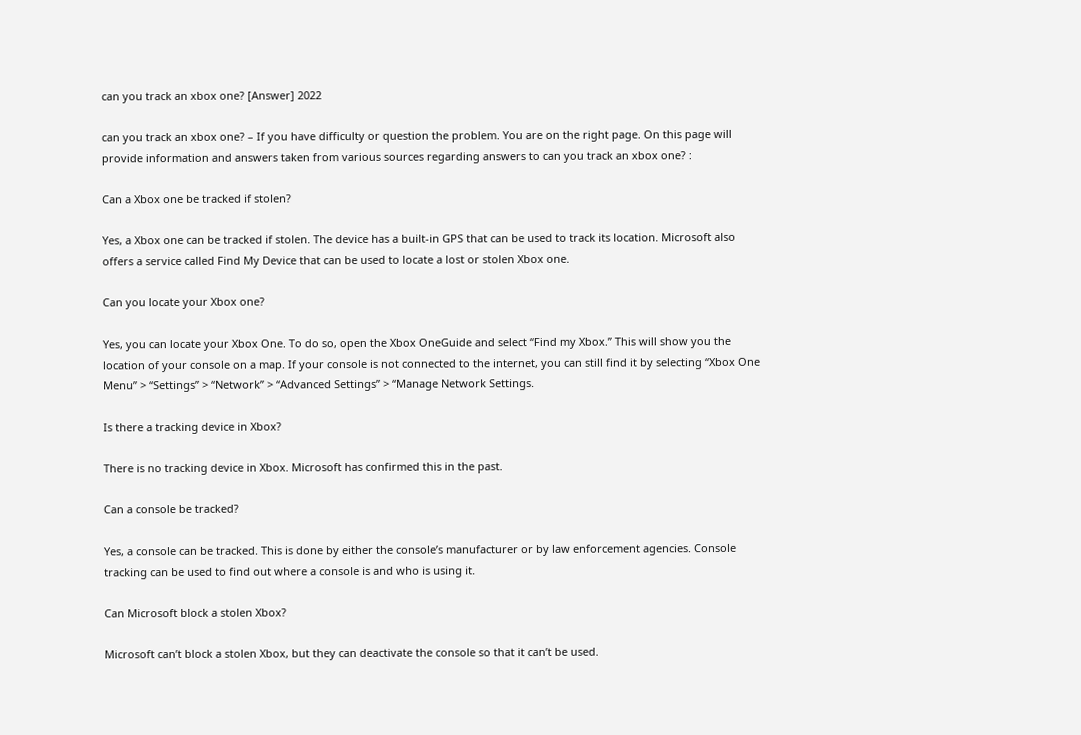can you track an xbox one? [Answer] 2022

can you track an xbox one? – If you have difficulty or question the problem. You are on the right page. On this page will provide information and answers taken from various sources regarding answers to can you track an xbox one? :

Can a Xbox one be tracked if stolen?

Yes, a Xbox one can be tracked if stolen. The device has a built-in GPS that can be used to track its location. Microsoft also offers a service called Find My Device that can be used to locate a lost or stolen Xbox one.

Can you locate your Xbox one?

Yes, you can locate your Xbox One. To do so, open the Xbox OneGuide and select “Find my Xbox.” This will show you the location of your console on a map. If your console is not connected to the internet, you can still find it by selecting “Xbox One Menu” > “Settings” > “Network” > “Advanced Settings” > “Manage Network Settings.

Is there a tracking device in Xbox?

There is no tracking device in Xbox. Microsoft has confirmed this in the past.

Can a console be tracked?

Yes, a console can be tracked. This is done by either the console’s manufacturer or by law enforcement agencies. Console tracking can be used to find out where a console is and who is using it.

Can Microsoft block a stolen Xbox?

Microsoft can’t block a stolen Xbox, but they can deactivate the console so that it can’t be used.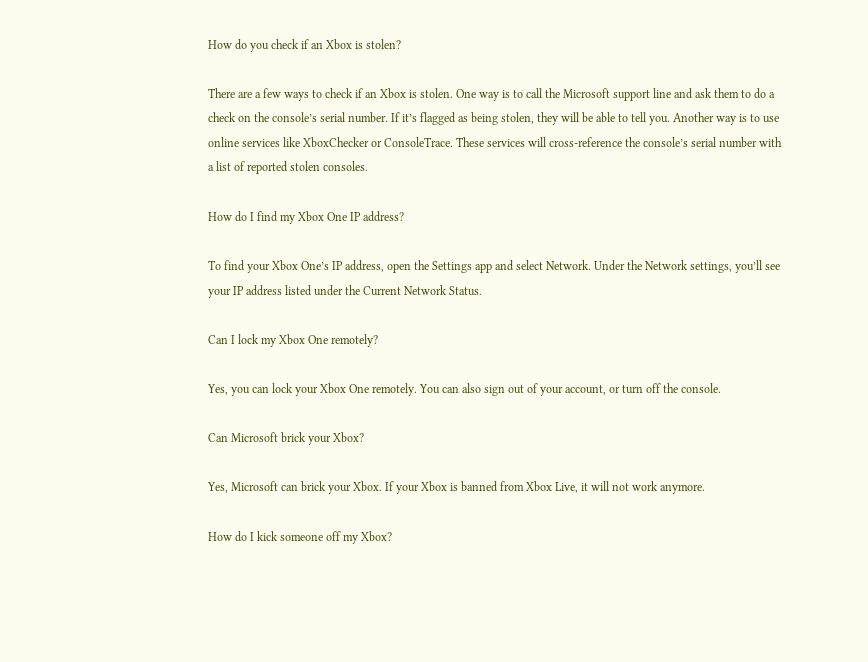How do you check if an Xbox is stolen?

There are a few ways to check if an Xbox is stolen. One way is to call the Microsoft support line and ask them to do a check on the console’s serial number. If it’s flagged as being stolen, they will be able to tell you. Another way is to use online services like XboxChecker or ConsoleTrace. These services will cross-reference the console’s serial number with a list of reported stolen consoles.

How do I find my Xbox One IP address?

To find your Xbox One’s IP address, open the Settings app and select Network. Under the Network settings, you’ll see your IP address listed under the Current Network Status.

Can I lock my Xbox One remotely?

Yes, you can lock your Xbox One remotely. You can also sign out of your account, or turn off the console.

Can Microsoft brick your Xbox?

Yes, Microsoft can brick your Xbox. If your Xbox is banned from Xbox Live, it will not work anymore.

How do I kick someone off my Xbox?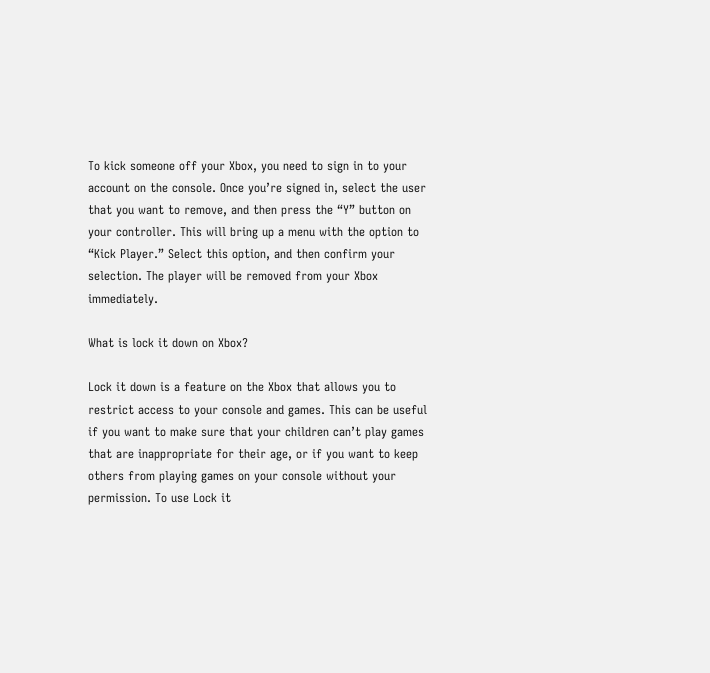To kick someone off your Xbox, you need to sign in to your account on the console. Once you’re signed in, select the user that you want to remove, and then press the “Y” button on your controller. This will bring up a menu with the option to “Kick Player.” Select this option, and then confirm your selection. The player will be removed from your Xbox immediately.

What is lock it down on Xbox?

Lock it down is a feature on the Xbox that allows you to restrict access to your console and games. This can be useful if you want to make sure that your children can’t play games that are inappropriate for their age, or if you want to keep others from playing games on your console without your permission. To use Lock it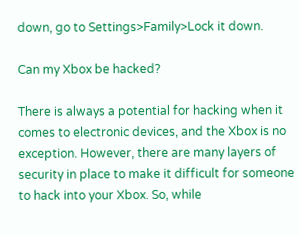down, go to Settings>Family>Lock it down.

Can my Xbox be hacked?

There is always a potential for hacking when it comes to electronic devices, and the Xbox is no exception. However, there are many layers of security in place to make it difficult for someone to hack into your Xbox. So, while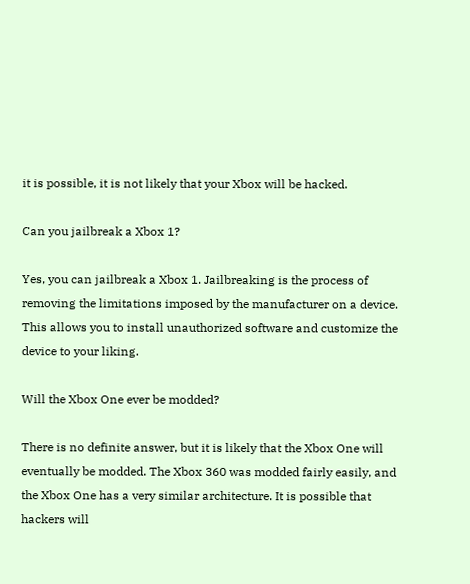it is possible, it is not likely that your Xbox will be hacked.

Can you jailbreak a Xbox 1?

Yes, you can jailbreak a Xbox 1. Jailbreaking is the process of removing the limitations imposed by the manufacturer on a device. This allows you to install unauthorized software and customize the device to your liking.

Will the Xbox One ever be modded?

There is no definite answer, but it is likely that the Xbox One will eventually be modded. The Xbox 360 was modded fairly easily, and the Xbox One has a very similar architecture. It is possible that hackers will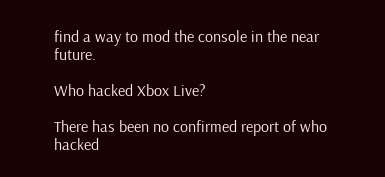find a way to mod the console in the near future.

Who hacked Xbox Live?

There has been no confirmed report of who hacked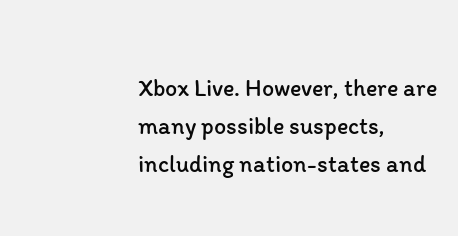Xbox Live. However, there are many possible suspects, including nation-states and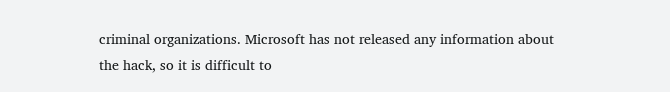criminal organizations. Microsoft has not released any information about the hack, so it is difficult to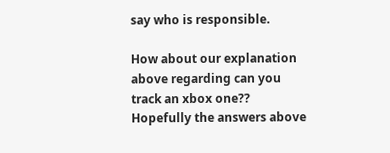say who is responsible.

How about our explanation above regarding can you track an xbox one?? Hopefully the answers above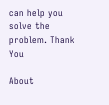can help you solve the problem. Thank You

About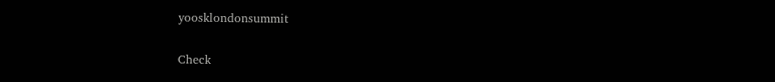yoosklondonsummit

Check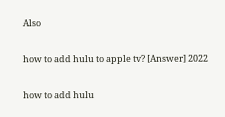Also

how to add hulu to apple tv? [Answer] 2022

how to add hulu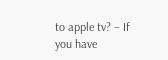to apple tv? – If you have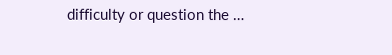difficulty or question the …